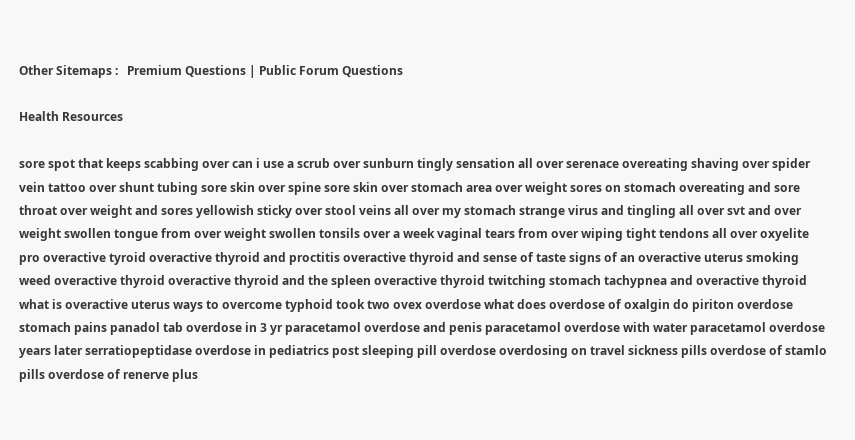Other Sitemaps :   Premium Questions | Public Forum Questions

Health Resources

sore spot that keeps scabbing over can i use a scrub over sunburn tingly sensation all over serenace overeating shaving over spider vein tattoo over shunt tubing sore skin over spine sore skin over stomach area over weight sores on stomach overeating and sore throat over weight and sores yellowish sticky over stool veins all over my stomach strange virus and tingling all over svt and over weight swollen tongue from over weight swollen tonsils over a week vaginal tears from over wiping tight tendons all over oxyelite pro overactive tyroid overactive thyroid and proctitis overactive thyroid and sense of taste signs of an overactive uterus smoking weed overactive thyroid overactive thyroid and the spleen overactive thyroid twitching stomach tachypnea and overactive thyroid what is overactive uterus ways to overcome typhoid took two ovex overdose what does overdose of oxalgin do piriton overdose stomach pains panadol tab overdose in 3 yr paracetamol overdose and penis paracetamol overdose with water paracetamol overdose years later serratiopeptidase overdose in pediatrics post sleeping pill overdose overdosing on travel sickness pills overdose of stamlo pills overdose of renerve plus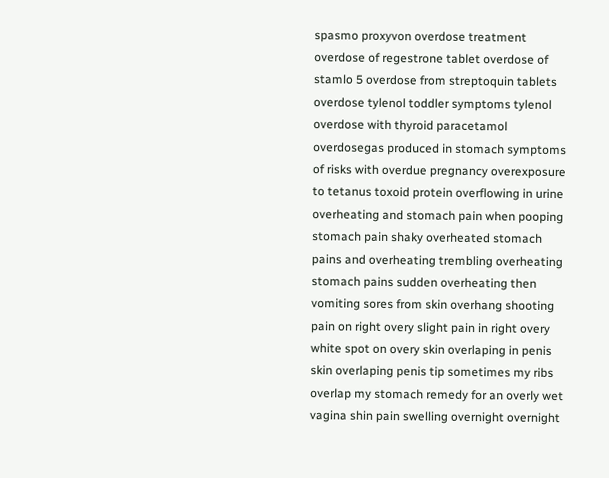spasmo proxyvon overdose treatment overdose of regestrone tablet overdose of stamlo 5 overdose from streptoquin tablets overdose tylenol toddler symptoms tylenol overdose with thyroid paracetamol overdosegas produced in stomach symptoms of risks with overdue pregnancy overexposure to tetanus toxoid protein overflowing in urine overheating and stomach pain when pooping stomach pain shaky overheated stomach pains and overheating trembling overheating stomach pains sudden overheating then vomiting sores from skin overhang shooting pain on right overy slight pain in right overy white spot on overy skin overlaping in penis skin overlaping penis tip sometimes my ribs overlap my stomach remedy for an overly wet vagina shin pain swelling overnight overnight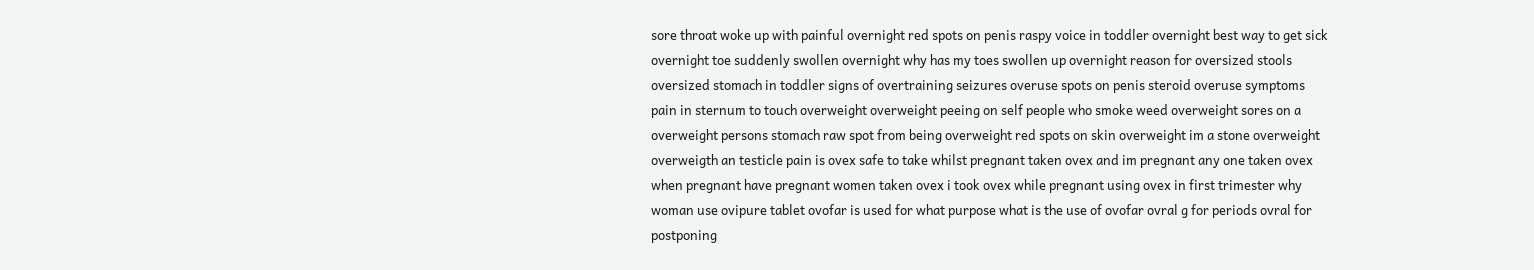sore throat woke up with painful overnight red spots on penis raspy voice in toddler overnight best way to get sick overnight toe suddenly swollen overnight why has my toes swollen up overnight reason for oversized stools oversized stomach in toddler signs of overtraining seizures overuse spots on penis steroid overuse symptoms pain in sternum to touch overweight overweight peeing on self people who smoke weed overweight sores on a overweight persons stomach raw spot from being overweight red spots on skin overweight im a stone overweight overweigth an testicle pain is ovex safe to take whilst pregnant taken ovex and im pregnant any one taken ovex when pregnant have pregnant women taken ovex i took ovex while pregnant using ovex in first trimester why woman use ovipure tablet ovofar is used for what purpose what is the use of ovofar ovral g for periods ovral for postponing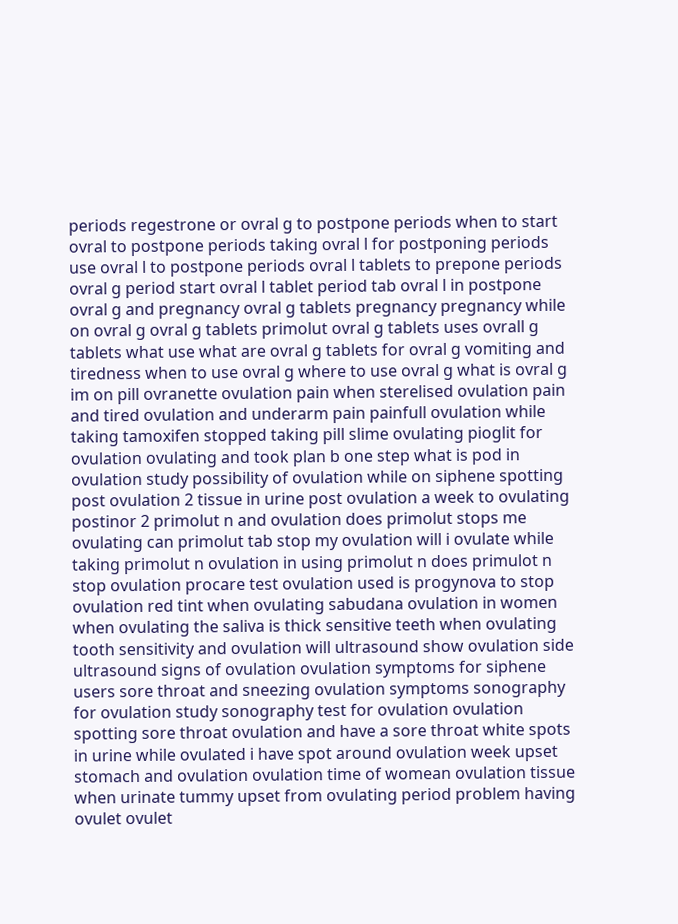periods regestrone or ovral g to postpone periods when to start ovral to postpone periods taking ovral l for postponing periods use ovral l to postpone periods ovral l tablets to prepone periods ovral g period start ovral l tablet period tab ovral l in postpone ovral g and pregnancy ovral g tablets pregnancy pregnancy while on ovral g ovral g tablets primolut ovral g tablets uses ovrall g tablets what use what are ovral g tablets for ovral g vomiting and tiredness when to use ovral g where to use ovral g what is ovral g im on pill ovranette ovulation pain when sterelised ovulation pain and tired ovulation and underarm pain painfull ovulation while taking tamoxifen stopped taking pill slime ovulating pioglit for ovulation ovulating and took plan b one step what is pod in ovulation study possibility of ovulation while on siphene spotting post ovulation 2 tissue in urine post ovulation a week to ovulating postinor 2 primolut n and ovulation does primolut stops me ovulating can primolut tab stop my ovulation will i ovulate while taking primolut n ovulation in using primolut n does primulot n stop ovulation procare test ovulation used is progynova to stop ovulation red tint when ovulating sabudana ovulation in women when ovulating the saliva is thick sensitive teeth when ovulating tooth sensitivity and ovulation will ultrasound show ovulation side ultrasound signs of ovulation ovulation symptoms for siphene users sore throat and sneezing ovulation symptoms sonography for ovulation study sonography test for ovulation ovulation spotting sore throat ovulation and have a sore throat white spots in urine while ovulated i have spot around ovulation week upset stomach and ovulation ovulation time of womean ovulation tissue when urinate tummy upset from ovulating period problem having ovulet ovulet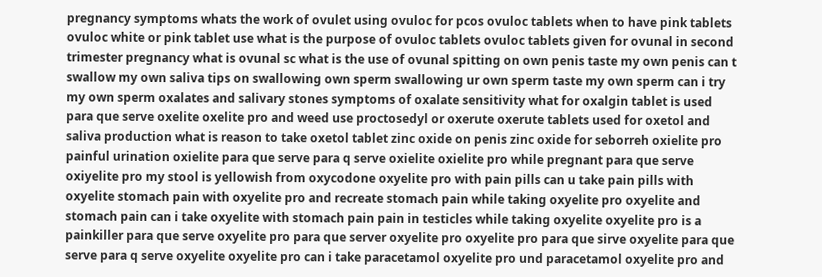pregnancy symptoms whats the work of ovulet using ovuloc for pcos ovuloc tablets when to have pink tablets ovuloc white or pink tablet use what is the purpose of ovuloc tablets ovuloc tablets given for ovunal in second trimester pregnancy what is ovunal sc what is the use of ovunal spitting on own penis taste my own penis can t swallow my own saliva tips on swallowing own sperm swallowing ur own sperm taste my own sperm can i try my own sperm oxalates and salivary stones symptoms of oxalate sensitivity what for oxalgin tablet is used para que serve oxelite oxelite pro and weed use proctosedyl or oxerute oxerute tablets used for oxetol and saliva production what is reason to take oxetol tablet zinc oxide on penis zinc oxide for seborreh oxielite pro painful urination oxielite para que serve para q serve oxielite oxielite pro while pregnant para que serve oxiyelite pro my stool is yellowish from oxycodone oxyelite pro with pain pills can u take pain pills with oxyelite stomach pain with oxyelite pro and recreate stomach pain while taking oxyelite pro oxyelite and stomach pain can i take oxyelite with stomach pain pain in testicles while taking oxyelite oxyelite pro is a painkiller para que serve oxyelite pro para que server oxyelite pro oxyelite pro para que sirve oxyelite para que serve para q serve oxyelite oxyelite pro can i take paracetamol oxyelite pro und paracetamol oxyelite pro and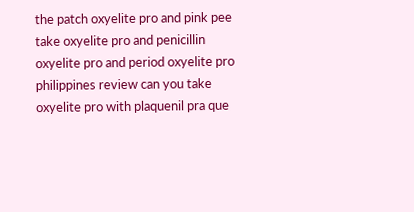the patch oxyelite pro and pink pee take oxyelite pro and penicillin oxyelite pro and period oxyelite pro philippines review can you take oxyelite pro with plaquenil pra que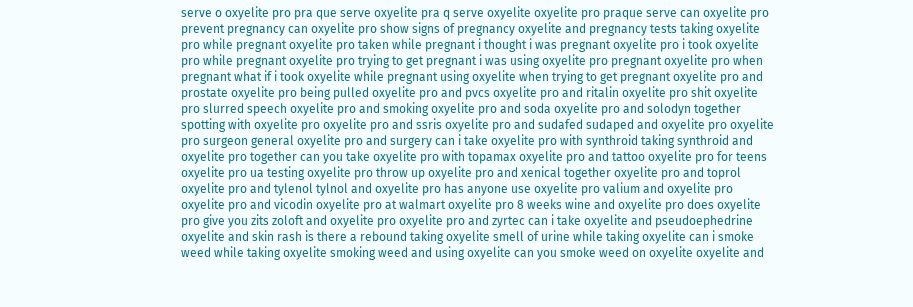serve o oxyelite pro pra que serve oxyelite pra q serve oxyelite oxyelite pro praque serve can oxyelite pro prevent pregnancy can oxyelite pro show signs of pregnancy oxyelite and pregnancy tests taking oxyelite pro while pregnant oxyelite pro taken while pregnant i thought i was pregnant oxyelite pro i took oxyelite pro while pregnant oxyelite pro trying to get pregnant i was using oxyelite pro pregnant oxyelite pro when pregnant what if i took oxyelite while pregnant using oxyelite when trying to get pregnant oxyelite pro and prostate oxyelite pro being pulled oxyelite pro and pvcs oxyelite pro and ritalin oxyelite pro shit oxyelite pro slurred speech oxyelite pro and smoking oxyelite pro and soda oxyelite pro and solodyn together spotting with oxyelite pro oxyelite pro and ssris oxyelite pro and sudafed sudaped and oxyelite pro oxyelite pro surgeon general oxyelite pro and surgery can i take oxyelite pro with synthroid taking synthroid and oxyelite pro together can you take oxyelite pro with topamax oxyelite pro and tattoo oxyelite pro for teens oxyelite pro ua testing oxyelite pro throw up oxyelite pro and xenical together oxyelite pro and toprol oxyelite pro and tylenol tylnol and oxyelite pro has anyone use oxyelite pro valium and oxyelite pro oxyelite pro and vicodin oxyelite pro at walmart oxyelite pro 8 weeks wine and oxyelite pro does oxyelite pro give you zits zoloft and oxyelite pro oxyelite pro and zyrtec can i take oxyelite and pseudoephedrine oxyelite and skin rash is there a rebound taking oxyelite smell of urine while taking oxyelite can i smoke weed while taking oxyelite smoking weed and using oxyelite can you smoke weed on oxyelite oxyelite and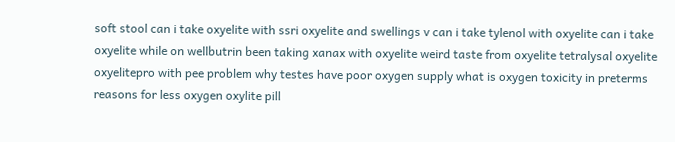soft stool can i take oxyelite with ssri oxyelite and swellings v can i take tylenol with oxyelite can i take oxyelite while on wellbutrin been taking xanax with oxyelite weird taste from oxyelite tetralysal oxyelite oxyelitepro with pee problem why testes have poor oxygen supply what is oxygen toxicity in preterms reasons for less oxygen oxylite pill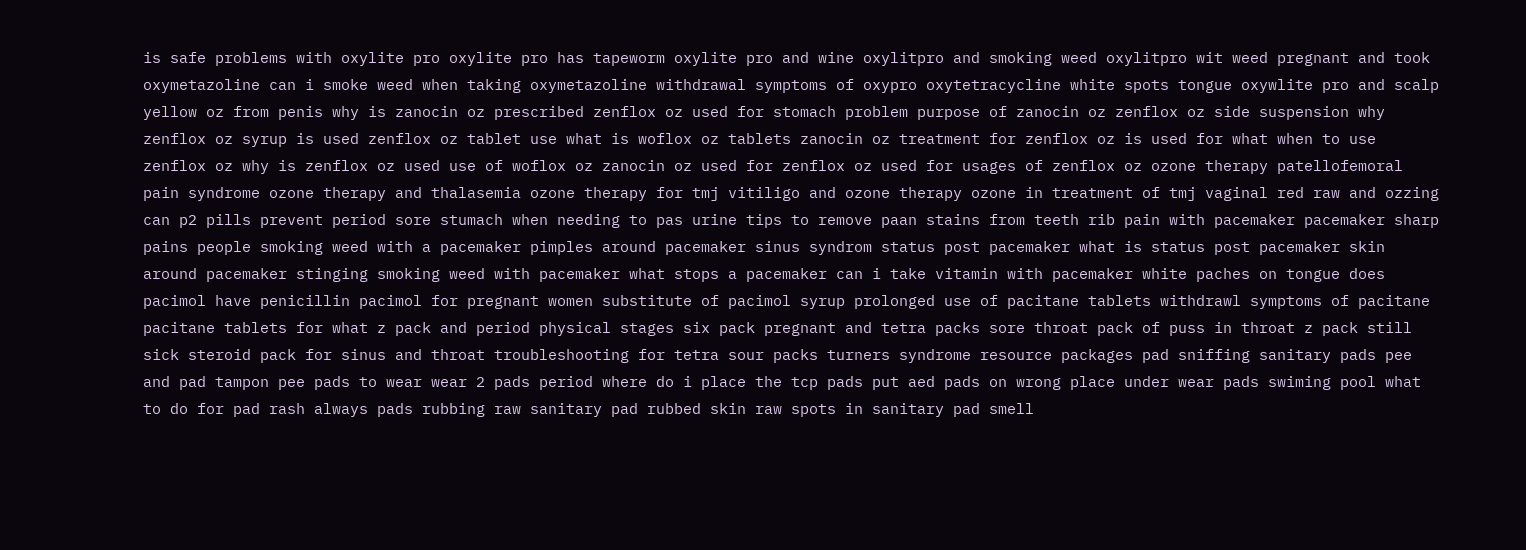is safe problems with oxylite pro oxylite pro has tapeworm oxylite pro and wine oxylitpro and smoking weed oxylitpro wit weed pregnant and took oxymetazoline can i smoke weed when taking oxymetazoline withdrawal symptoms of oxypro oxytetracycline white spots tongue oxywlite pro and scalp yellow oz from penis why is zanocin oz prescribed zenflox oz used for stomach problem purpose of zanocin oz zenflox oz side suspension why zenflox oz syrup is used zenflox oz tablet use what is woflox oz tablets zanocin oz treatment for zenflox oz is used for what when to use zenflox oz why is zenflox oz used use of woflox oz zanocin oz used for zenflox oz used for usages of zenflox oz ozone therapy patellofemoral pain syndrome ozone therapy and thalasemia ozone therapy for tmj vitiligo and ozone therapy ozone in treatment of tmj vaginal red raw and ozzing can p2 pills prevent period sore stumach when needing to pas urine tips to remove paan stains from teeth rib pain with pacemaker pacemaker sharp pains people smoking weed with a pacemaker pimples around pacemaker sinus syndrom status post pacemaker what is status post pacemaker skin around pacemaker stinging smoking weed with pacemaker what stops a pacemaker can i take vitamin with pacemaker white paches on tongue does pacimol have penicillin pacimol for pregnant women substitute of pacimol syrup prolonged use of pacitane tablets withdrawl symptoms of pacitane pacitane tablets for what z pack and period physical stages six pack pregnant and tetra packs sore throat pack of puss in throat z pack still sick steroid pack for sinus and throat troubleshooting for tetra sour packs turners syndrome resource packages pad sniffing sanitary pads pee and pad tampon pee pads to wear wear 2 pads period where do i place the tcp pads put aed pads on wrong place under wear pads swiming pool what to do for pad rash always pads rubbing raw sanitary pad rubbed skin raw spots in sanitary pad smell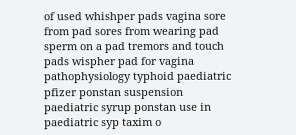of used whishper pads vagina sore from pad sores from wearing pad sperm on a pad tremors and touch pads wispher pad for vagina pathophysiology typhoid paediatric pfizer ponstan suspension paediatric syrup ponstan use in paediatric syp taxim o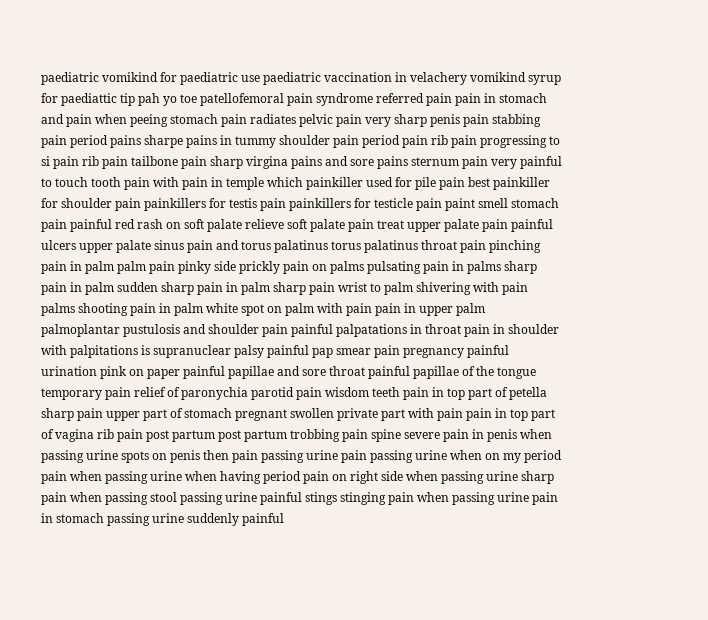paediatric vomikind for paediatric use paediatric vaccination in velachery vomikind syrup for paediattic tip pah yo toe patellofemoral pain syndrome referred pain pain in stomach and pain when peeing stomach pain radiates pelvic pain very sharp penis pain stabbing pain period pains sharpe pains in tummy shoulder pain period pain rib pain progressing to si pain rib pain tailbone pain sharp virgina pains and sore pains sternum pain very painful to touch tooth pain with pain in temple which painkiller used for pile pain best painkiller for shoulder pain painkillers for testis pain painkillers for testicle pain paint smell stomach pain painful red rash on soft palate relieve soft palate pain treat upper palate pain painful ulcers upper palate sinus pain and torus palatinus torus palatinus throat pain pinching pain in palm palm pain pinky side prickly pain on palms pulsating pain in palms sharp pain in palm sudden sharp pain in palm sharp pain wrist to palm shivering with pain palms shooting pain in palm white spot on palm with pain pain in upper palm palmoplantar pustulosis and shoulder pain painful palpatations in throat pain in shoulder with palpitations is supranuclear palsy painful pap smear pain pregnancy painful urination pink on paper painful papillae and sore throat painful papillae of the tongue temporary pain relief of paronychia parotid pain wisdom teeth pain in top part of petella sharp pain upper part of stomach pregnant swollen private part with pain pain in top part of vagina rib pain post partum post partum trobbing pain spine severe pain in penis when passing urine spots on penis then pain passing urine pain passing urine when on my period pain when passing urine when having period pain on right side when passing urine sharp pain when passing stool passing urine painful stings stinging pain when passing urine pain in stomach passing urine suddenly painful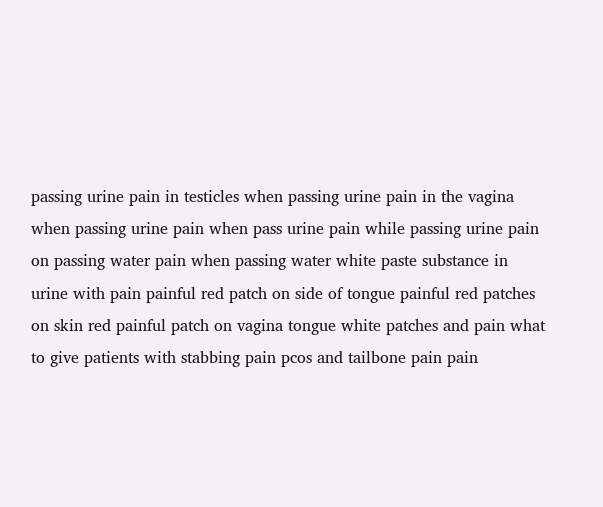passing urine pain in testicles when passing urine pain in the vagina when passing urine pain when pass urine pain while passing urine pain on passing water pain when passing water white paste substance in urine with pain painful red patch on side of tongue painful red patches on skin red painful patch on vagina tongue white patches and pain what to give patients with stabbing pain pcos and tailbone pain pain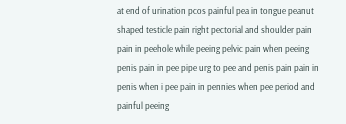at end of urination pcos painful pea in tongue peanut shaped testicle pain right pectorial and shoulder pain pain in peehole while peeing pelvic pain when peeing penis pain in pee pipe urg to pee and penis pain pain in penis when i pee pain in pennies when pee period and painful peeing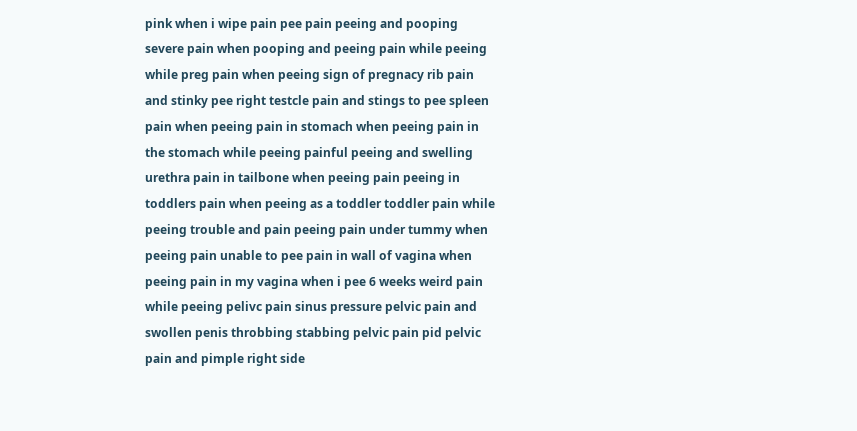pink when i wipe pain pee pain peeing and pooping severe pain when pooping and peeing pain while peeing while preg pain when peeing sign of pregnacy rib pain and stinky pee right testcle pain and stings to pee spleen pain when peeing pain in stomach when peeing pain in the stomach while peeing painful peeing and swelling urethra pain in tailbone when peeing pain peeing in toddlers pain when peeing as a toddler toddler pain while peeing trouble and pain peeing pain under tummy when peeing pain unable to pee pain in wall of vagina when peeing pain in my vagina when i pee 6 weeks weird pain while peeing pelivc pain sinus pressure pelvic pain and swollen penis throbbing stabbing pelvic pain pid pelvic pain and pimple right side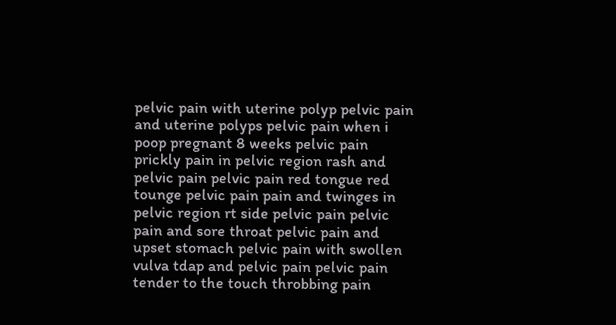pelvic pain with uterine polyp pelvic pain and uterine polyps pelvic pain when i poop pregnant 8 weeks pelvic pain prickly pain in pelvic region rash and pelvic pain pelvic pain red tongue red tounge pelvic pain pain and twinges in pelvic region rt side pelvic pain pelvic pain and sore throat pelvic pain and upset stomach pelvic pain with swollen vulva tdap and pelvic pain pelvic pain tender to the touch throbbing pain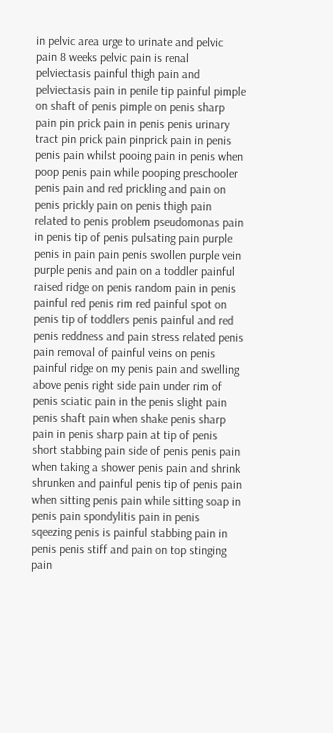in pelvic area urge to urinate and pelvic pain 8 weeks pelvic pain is renal pelviectasis painful thigh pain and pelviectasis pain in penile tip painful pimple on shaft of penis pimple on penis sharp pain pin prick pain in penis penis urinary tract pin prick pain pinprick pain in penis penis pain whilst pooing pain in penis when poop penis pain while pooping preschooler penis pain and red prickling and pain on penis prickly pain on penis thigh pain related to penis problem pseudomonas pain in penis tip of penis pulsating pain purple penis in pain pain penis swollen purple vein purple penis and pain on a toddler painful raised ridge on penis random pain in penis painful red penis rim red painful spot on penis tip of toddlers penis painful and red penis reddness and pain stress related penis pain removal of painful veins on penis painful ridge on my penis pain and swelling above penis right side pain under rim of penis sciatic pain in the penis slight pain penis shaft pain when shake penis sharp pain in penis sharp pain at tip of penis short stabbing pain side of penis penis pain when taking a shower penis pain and shrink shrunken and painful penis tip of penis pain when sitting penis pain while sitting soap in penis pain spondylitis pain in penis sqeezing penis is painful stabbing pain in penis penis stiff and pain on top stinging pain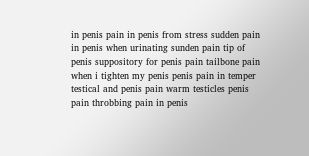in penis pain in penis from stress sudden pain in penis when urinating sunden pain tip of penis suppository for penis pain tailbone pain when i tighten my penis penis pain in temper testical and penis pain warm testicles penis pain throbbing pain in penis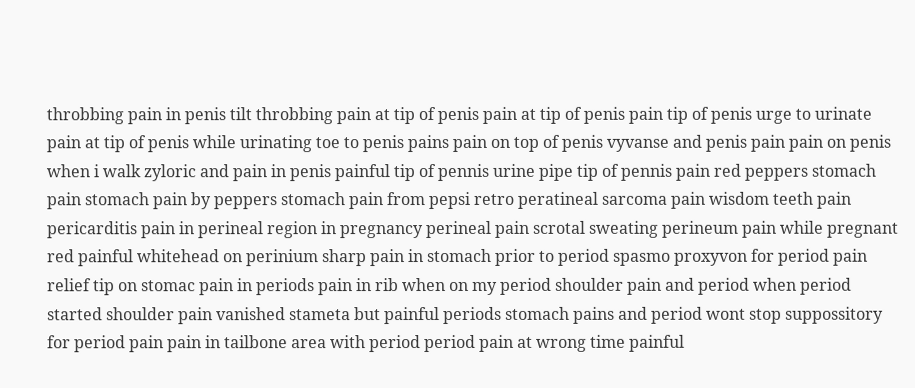throbbing pain in penis tilt throbbing pain at tip of penis pain at tip of penis pain tip of penis urge to urinate pain at tip of penis while urinating toe to penis pains pain on top of penis vyvanse and penis pain pain on penis when i walk zyloric and pain in penis painful tip of pennis urine pipe tip of pennis pain red peppers stomach pain stomach pain by peppers stomach pain from pepsi retro peratineal sarcoma pain wisdom teeth pain pericarditis pain in perineal region in pregnancy perineal pain scrotal sweating perineum pain while pregnant red painful whitehead on perinium sharp pain in stomach prior to period spasmo proxyvon for period pain relief tip on stomac pain in periods pain in rib when on my period shoulder pain and period when period started shoulder pain vanished stameta but painful periods stomach pains and period wont stop suppossitory for period pain pain in tailbone area with period period pain at wrong time painful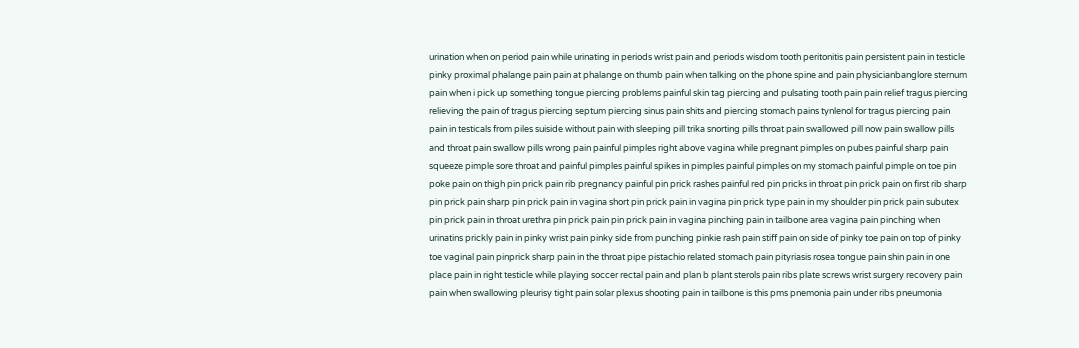urination when on period pain while urinating in periods wrist pain and periods wisdom tooth peritonitis pain persistent pain in testicle pinky proximal phalange pain pain at phalange on thumb pain when talking on the phone spine and pain physicianbanglore sternum pain when i pick up something tongue piercing problems painful skin tag piercing and pulsating tooth pain pain relief tragus piercing relieving the pain of tragus piercing septum piercing sinus pain shits and piercing stomach pains tynlenol for tragus piercing pain pain in testicals from piles suiside without pain with sleeping pill trika snorting pills throat pain swallowed pill now pain swallow pills and throat pain swallow pills wrong pain painful pimples right above vagina while pregnant pimples on pubes painful sharp pain squeeze pimple sore throat and painful pimples painful spikes in pimples painful pimples on my stomach painful pimple on toe pin poke pain on thigh pin prick pain rib pregnancy painful pin prick rashes painful red pin pricks in throat pin prick pain on first rib sharp pin prick pain sharp pin prick pain in vagina short pin prick pain in vagina pin prick type pain in my shoulder pin prick pain subutex pin prick pain in throat urethra pin prick pain pin prick pain in vagina pinching pain in tailbone area vagina pain pinching when urinatins prickly pain in pinky wrist pain pinky side from punching pinkie rash pain stiff pain on side of pinky toe pain on top of pinky toe vaginal pain pinprick sharp pain in the throat pipe pistachio related stomach pain pityriasis rosea tongue pain shin pain in one place pain in right testicle while playing soccer rectal pain and plan b plant sterols pain ribs plate screws wrist surgery recovery pain pain when swallowing pleurisy tight pain solar plexus shooting pain in tailbone is this pms pnemonia pain under ribs pneumonia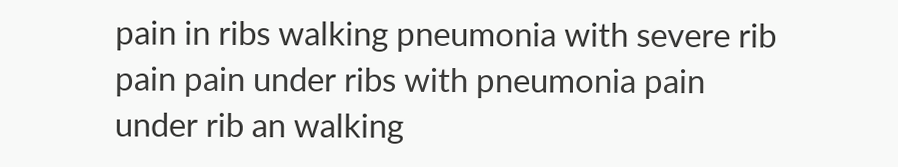pain in ribs walking pneumonia with severe rib pain pain under ribs with pneumonia pain under rib an walking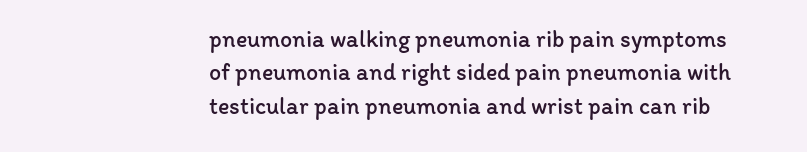pneumonia walking pneumonia rib pain symptoms of pneumonia and right sided pain pneumonia with testicular pain pneumonia and wrist pain can rib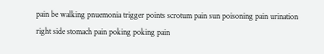pain be walking pnuemonia trigger points scrotum pain sun poisoning pain urination right side stomach pain poking poking pain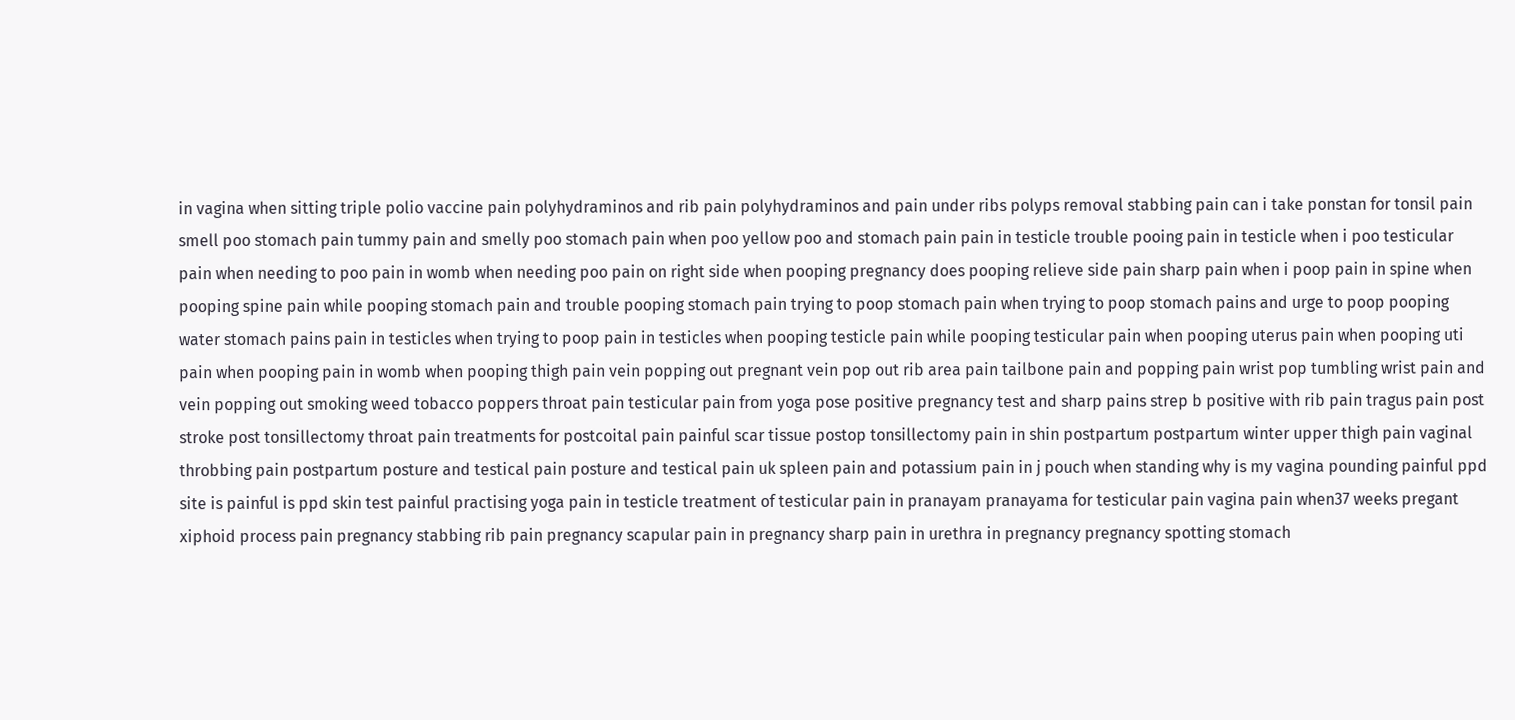in vagina when sitting triple polio vaccine pain polyhydraminos and rib pain polyhydraminos and pain under ribs polyps removal stabbing pain can i take ponstan for tonsil pain smell poo stomach pain tummy pain and smelly poo stomach pain when poo yellow poo and stomach pain pain in testicle trouble pooing pain in testicle when i poo testicular pain when needing to poo pain in womb when needing poo pain on right side when pooping pregnancy does pooping relieve side pain sharp pain when i poop pain in spine when pooping spine pain while pooping stomach pain and trouble pooping stomach pain trying to poop stomach pain when trying to poop stomach pains and urge to poop pooping water stomach pains pain in testicles when trying to poop pain in testicles when pooping testicle pain while pooping testicular pain when pooping uterus pain when pooping uti pain when pooping pain in womb when pooping thigh pain vein popping out pregnant vein pop out rib area pain tailbone pain and popping pain wrist pop tumbling wrist pain and vein popping out smoking weed tobacco poppers throat pain testicular pain from yoga pose positive pregnancy test and sharp pains strep b positive with rib pain tragus pain post stroke post tonsillectomy throat pain treatments for postcoital pain painful scar tissue postop tonsillectomy pain in shin postpartum postpartum winter upper thigh pain vaginal throbbing pain postpartum posture and testical pain posture and testical pain uk spleen pain and potassium pain in j pouch when standing why is my vagina pounding painful ppd site is painful is ppd skin test painful practising yoga pain in testicle treatment of testicular pain in pranayam pranayama for testicular pain vagina pain when37 weeks pregant xiphoid process pain pregnancy stabbing rib pain pregnancy scapular pain in pregnancy sharp pain in urethra in pregnancy pregnancy spotting stomach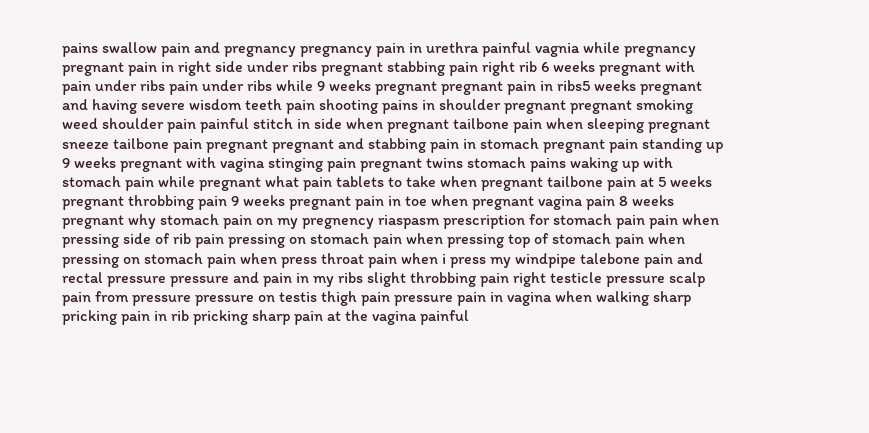pains swallow pain and pregnancy pregnancy pain in urethra painful vagnia while pregnancy pregnant pain in right side under ribs pregnant stabbing pain right rib 6 weeks pregnant with pain under ribs pain under ribs while 9 weeks pregnant pregnant pain in ribs5 weeks pregnant and having severe wisdom teeth pain shooting pains in shoulder pregnant pregnant smoking weed shoulder pain painful stitch in side when pregnant tailbone pain when sleeping pregnant sneeze tailbone pain pregnant pregnant and stabbing pain in stomach pregnant pain standing up 9 weeks pregnant with vagina stinging pain pregnant twins stomach pains waking up with stomach pain while pregnant what pain tablets to take when pregnant tailbone pain at 5 weeks pregnant throbbing pain 9 weeks pregnant pain in toe when pregnant vagina pain 8 weeks pregnant why stomach pain on my pregnency riaspasm prescription for stomach pain pain when pressing side of rib pain pressing on stomach pain when pressing top of stomach pain when pressing on stomach pain when press throat pain when i press my windpipe talebone pain and rectal pressure pressure and pain in my ribs slight throbbing pain right testicle pressure scalp pain from pressure pressure on testis thigh pain pressure pain in vagina when walking sharp pricking pain in rib pricking sharp pain at the vagina painful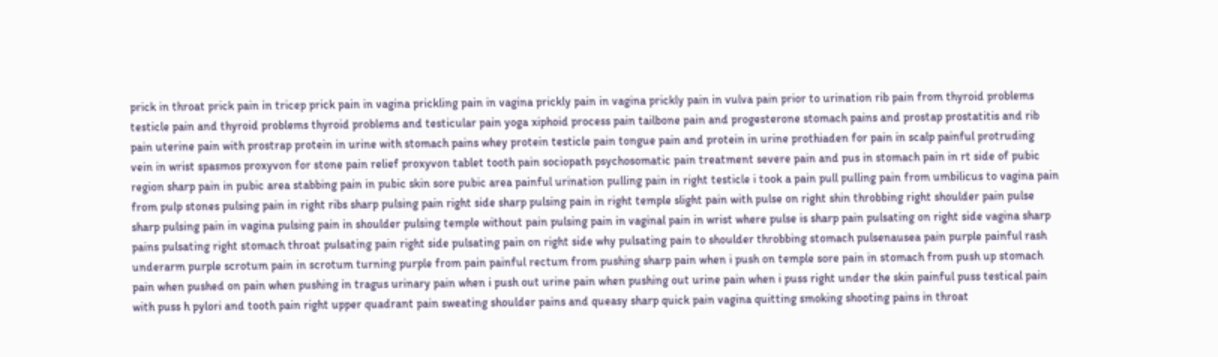prick in throat prick pain in tricep prick pain in vagina prickling pain in vagina prickly pain in vagina prickly pain in vulva pain prior to urination rib pain from thyroid problems testicle pain and thyroid problems thyroid problems and testicular pain yoga xiphoid process pain tailbone pain and progesterone stomach pains and prostap prostatitis and rib pain uterine pain with prostrap protein in urine with stomach pains whey protein testicle pain tongue pain and protein in urine prothiaden for pain in scalp painful protruding vein in wrist spasmos proxyvon for stone pain relief proxyvon tablet tooth pain sociopath psychosomatic pain treatment severe pain and pus in stomach pain in rt side of pubic region sharp pain in pubic area stabbing pain in pubic skin sore pubic area painful urination pulling pain in right testicle i took a pain pull pulling pain from umbilicus to vagina pain from pulp stones pulsing pain in right ribs sharp pulsing pain right side sharp pulsing pain in right temple slight pain with pulse on right shin throbbing right shoulder pain pulse sharp pulsing pain in vagina pulsing pain in shoulder pulsing temple without pain pulsing pain in vaginal pain in wrist where pulse is sharp pain pulsating on right side vagina sharp pains pulsating right stomach throat pulsating pain right side pulsating pain on right side why pulsating pain to shoulder throbbing stomach pulsenausea pain purple painful rash underarm purple scrotum pain in scrotum turning purple from pain painful rectum from pushing sharp pain when i push on temple sore pain in stomach from push up stomach pain when pushed on pain when pushing in tragus urinary pain when i push out urine pain when pushing out urine pain when i puss right under the skin painful puss testical pain with puss h pylori and tooth pain right upper quadrant pain sweating shoulder pains and queasy sharp quick pain vagina quitting smoking shooting pains in throat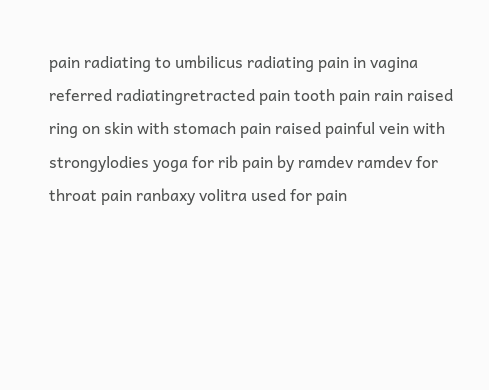pain radiating to umbilicus radiating pain in vagina referred radiatingretracted pain tooth pain rain raised ring on skin with stomach pain raised painful vein with strongylodies yoga for rib pain by ramdev ramdev for throat pain ranbaxy volitra used for pain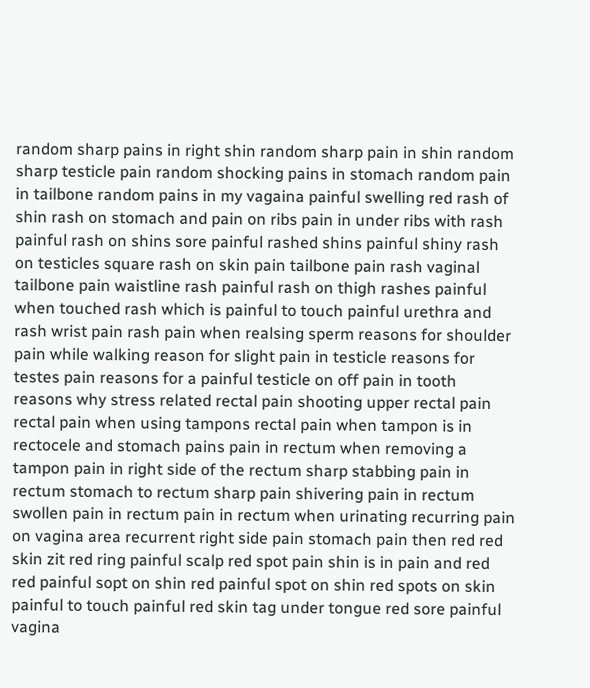random sharp pains in right shin random sharp pain in shin random sharp testicle pain random shocking pains in stomach random pain in tailbone random pains in my vagaina painful swelling red rash of shin rash on stomach and pain on ribs pain in under ribs with rash painful rash on shins sore painful rashed shins painful shiny rash on testicles square rash on skin pain tailbone pain rash vaginal tailbone pain waistline rash painful rash on thigh rashes painful when touched rash which is painful to touch painful urethra and rash wrist pain rash pain when realsing sperm reasons for shoulder pain while walking reason for slight pain in testicle reasons for testes pain reasons for a painful testicle on off pain in tooth reasons why stress related rectal pain shooting upper rectal pain rectal pain when using tampons rectal pain when tampon is in rectocele and stomach pains pain in rectum when removing a tampon pain in right side of the rectum sharp stabbing pain in rectum stomach to rectum sharp pain shivering pain in rectum swollen pain in rectum pain in rectum when urinating recurring pain on vagina area recurrent right side pain stomach pain then red red skin zit red ring painful scalp red spot pain shin is in pain and red red painful sopt on shin red painful spot on shin red spots on skin painful to touch painful red skin tag under tongue red sore painful vagina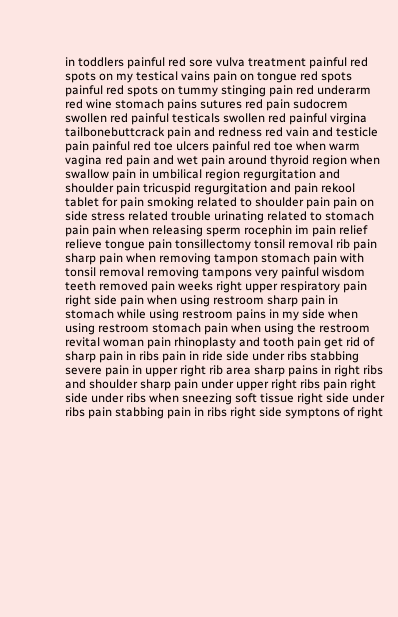in toddlers painful red sore vulva treatment painful red spots on my testical vains pain on tongue red spots painful red spots on tummy stinging pain red underarm red wine stomach pains sutures red pain sudocrem swollen red painful testicals swollen red painful virgina tailbonebuttcrack pain and redness red vain and testicle pain painful red toe ulcers painful red toe when warm vagina red pain and wet pain around thyroid region when swallow pain in umbilical region regurgitation and shoulder pain tricuspid regurgitation and pain rekool tablet for pain smoking related to shoulder pain pain on side stress related trouble urinating related to stomach pain pain when releasing sperm rocephin im pain relief relieve tongue pain tonsillectomy tonsil removal rib pain sharp pain when removing tampon stomach pain with tonsil removal removing tampons very painful wisdom teeth removed pain weeks right upper respiratory pain right side pain when using restroom sharp pain in stomach while using restroom pains in my side when using restroom stomach pain when using the restroom revital woman pain rhinoplasty and tooth pain get rid of sharp pain in ribs pain in ride side under ribs stabbing severe pain in upper right rib area sharp pains in right ribs and shoulder sharp pain under upper right ribs pain right side under ribs when sneezing soft tissue right side under ribs pain stabbing pain in ribs right side symptons of right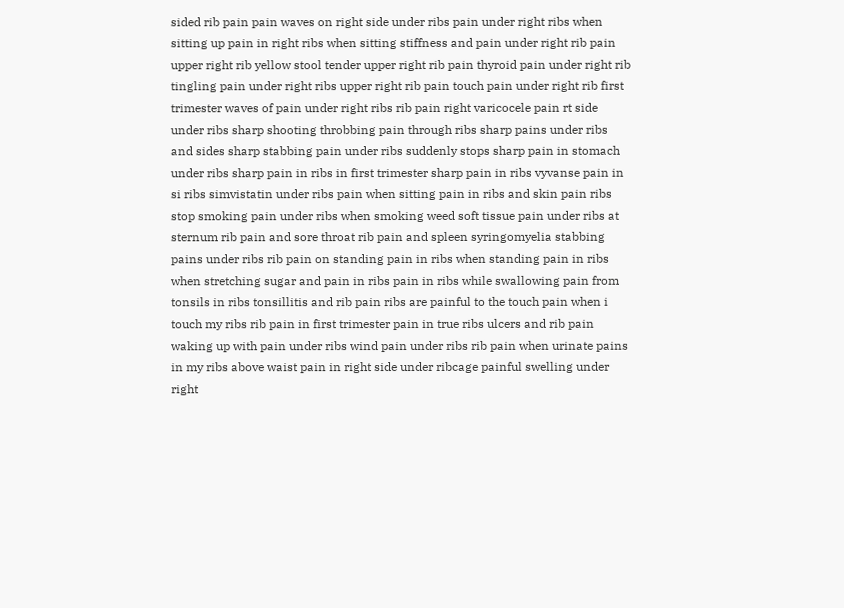sided rib pain pain waves on right side under ribs pain under right ribs when sitting up pain in right ribs when sitting stiffness and pain under right rib pain upper right rib yellow stool tender upper right rib pain thyroid pain under right rib tingling pain under right ribs upper right rib pain touch pain under right rib first trimester waves of pain under right ribs rib pain right varicocele pain rt side under ribs sharp shooting throbbing pain through ribs sharp pains under ribs and sides sharp stabbing pain under ribs suddenly stops sharp pain in stomach under ribs sharp pain in ribs in first trimester sharp pain in ribs vyvanse pain in si ribs simvistatin under ribs pain when sitting pain in ribs and skin pain ribs stop smoking pain under ribs when smoking weed soft tissue pain under ribs at sternum rib pain and sore throat rib pain and spleen syringomyelia stabbing pains under ribs rib pain on standing pain in ribs when standing pain in ribs when stretching sugar and pain in ribs pain in ribs while swallowing pain from tonsils in ribs tonsillitis and rib pain ribs are painful to the touch pain when i touch my ribs rib pain in first trimester pain in true ribs ulcers and rib pain waking up with pain under ribs wind pain under ribs rib pain when urinate pains in my ribs above waist pain in right side under ribcage painful swelling under right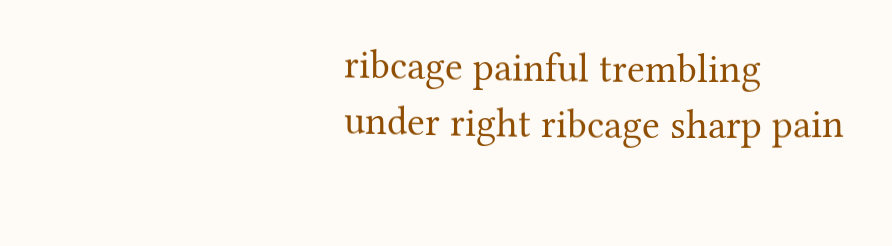ribcage painful trembling under right ribcage sharp pain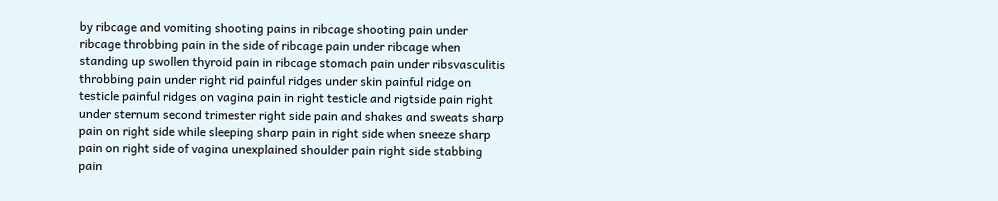by ribcage and vomiting shooting pains in ribcage shooting pain under ribcage throbbing pain in the side of ribcage pain under ribcage when standing up swollen thyroid pain in ribcage stomach pain under ribsvasculitis throbbing pain under right rid painful ridges under skin painful ridge on testicle painful ridges on vagina pain in right testicle and rigtside pain right under sternum second trimester right side pain and shakes and sweats sharp pain on right side while sleeping sharp pain in right side when sneeze sharp pain on right side of vagina unexplained shoulder pain right side stabbing pain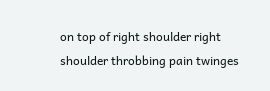on top of right shoulder right shoulder throbbing pain twinges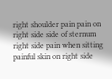right shoulder pain pain on right side side of sternum right side pain when sitting painful skin on right side